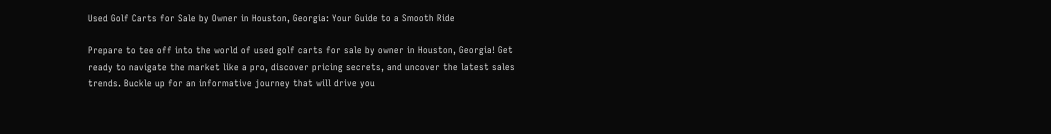Used Golf Carts for Sale by Owner in Houston, Georgia: Your Guide to a Smooth Ride

Prepare to tee off into the world of used golf carts for sale by owner in Houston, Georgia! Get ready to navigate the market like a pro, discover pricing secrets, and uncover the latest sales trends. Buckle up for an informative journey that will drive you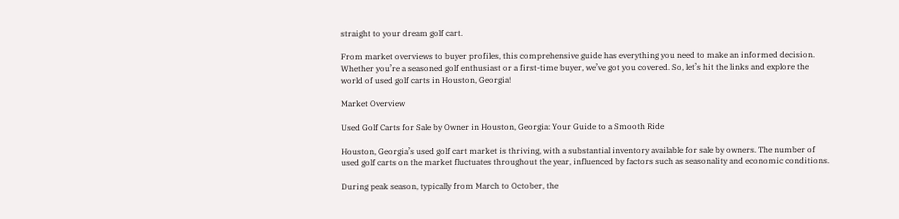straight to your dream golf cart.

From market overviews to buyer profiles, this comprehensive guide has everything you need to make an informed decision. Whether you’re a seasoned golf enthusiast or a first-time buyer, we’ve got you covered. So, let’s hit the links and explore the world of used golf carts in Houston, Georgia!

Market Overview

Used Golf Carts for Sale by Owner in Houston, Georgia: Your Guide to a Smooth Ride

Houston, Georgia’s used golf cart market is thriving, with a substantial inventory available for sale by owners. The number of used golf carts on the market fluctuates throughout the year, influenced by factors such as seasonality and economic conditions.

During peak season, typically from March to October, the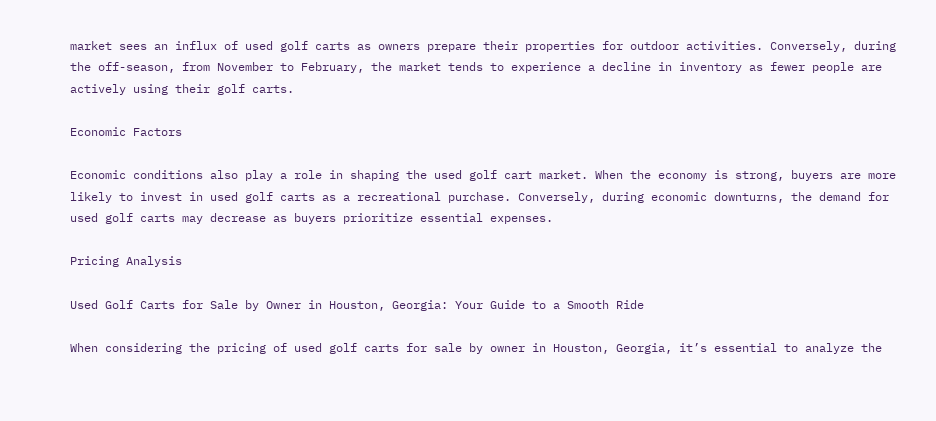market sees an influx of used golf carts as owners prepare their properties for outdoor activities. Conversely, during the off-season, from November to February, the market tends to experience a decline in inventory as fewer people are actively using their golf carts.

Economic Factors

Economic conditions also play a role in shaping the used golf cart market. When the economy is strong, buyers are more likely to invest in used golf carts as a recreational purchase. Conversely, during economic downturns, the demand for used golf carts may decrease as buyers prioritize essential expenses.

Pricing Analysis

Used Golf Carts for Sale by Owner in Houston, Georgia: Your Guide to a Smooth Ride

When considering the pricing of used golf carts for sale by owner in Houston, Georgia, it’s essential to analyze the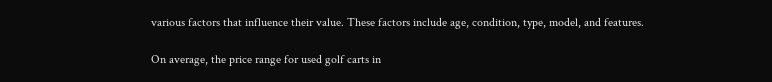various factors that influence their value. These factors include age, condition, type, model, and features.

On average, the price range for used golf carts in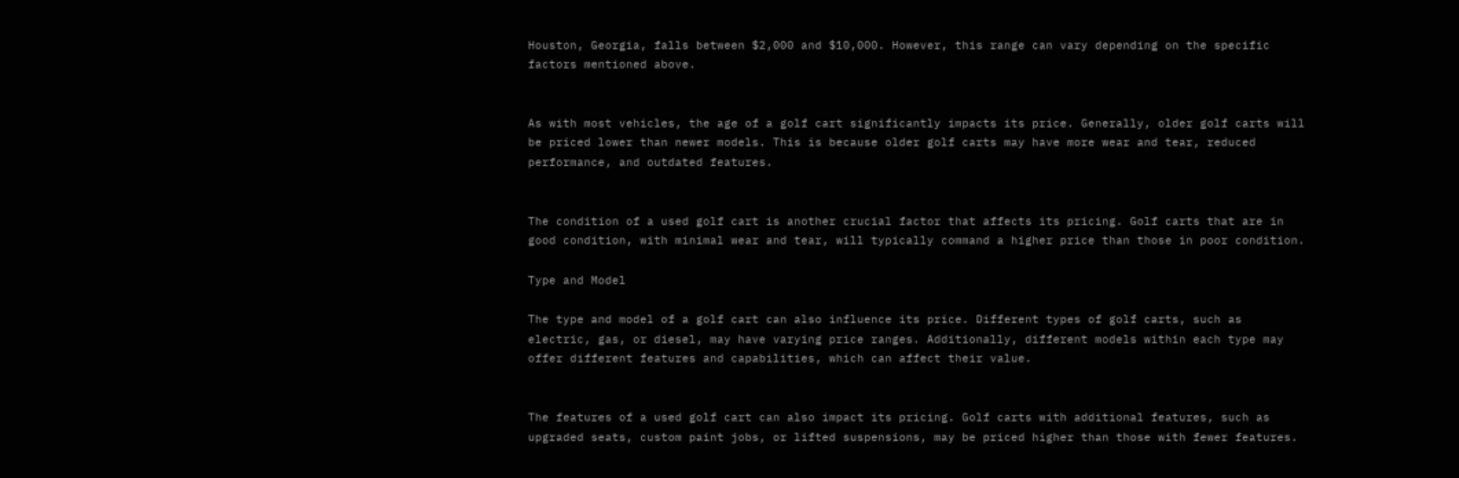Houston, Georgia, falls between $2,000 and $10,000. However, this range can vary depending on the specific factors mentioned above.


As with most vehicles, the age of a golf cart significantly impacts its price. Generally, older golf carts will be priced lower than newer models. This is because older golf carts may have more wear and tear, reduced performance, and outdated features.


The condition of a used golf cart is another crucial factor that affects its pricing. Golf carts that are in good condition, with minimal wear and tear, will typically command a higher price than those in poor condition.

Type and Model

The type and model of a golf cart can also influence its price. Different types of golf carts, such as electric, gas, or diesel, may have varying price ranges. Additionally, different models within each type may offer different features and capabilities, which can affect their value.


The features of a used golf cart can also impact its pricing. Golf carts with additional features, such as upgraded seats, custom paint jobs, or lifted suspensions, may be priced higher than those with fewer features.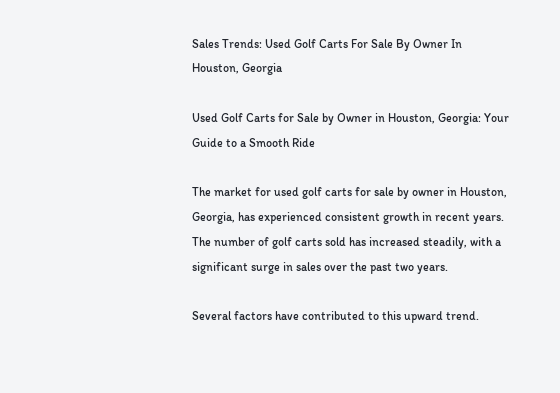Sales Trends: Used Golf Carts For Sale By Owner In Houston, Georgia

Used Golf Carts for Sale by Owner in Houston, Georgia: Your Guide to a Smooth Ride

The market for used golf carts for sale by owner in Houston, Georgia, has experienced consistent growth in recent years. The number of golf carts sold has increased steadily, with a significant surge in sales over the past two years.

Several factors have contributed to this upward trend.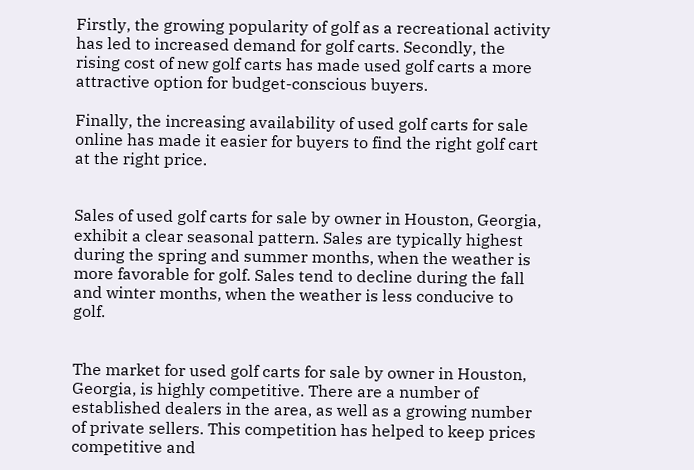Firstly, the growing popularity of golf as a recreational activity has led to increased demand for golf carts. Secondly, the rising cost of new golf carts has made used golf carts a more attractive option for budget-conscious buyers.

Finally, the increasing availability of used golf carts for sale online has made it easier for buyers to find the right golf cart at the right price.


Sales of used golf carts for sale by owner in Houston, Georgia, exhibit a clear seasonal pattern. Sales are typically highest during the spring and summer months, when the weather is more favorable for golf. Sales tend to decline during the fall and winter months, when the weather is less conducive to golf.


The market for used golf carts for sale by owner in Houston, Georgia, is highly competitive. There are a number of established dealers in the area, as well as a growing number of private sellers. This competition has helped to keep prices competitive and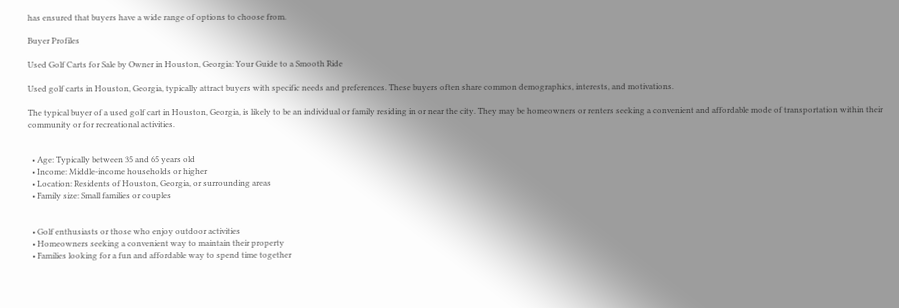has ensured that buyers have a wide range of options to choose from.

Buyer Profiles

Used Golf Carts for Sale by Owner in Houston, Georgia: Your Guide to a Smooth Ride

Used golf carts in Houston, Georgia, typically attract buyers with specific needs and preferences. These buyers often share common demographics, interests, and motivations.

The typical buyer of a used golf cart in Houston, Georgia, is likely to be an individual or family residing in or near the city. They may be homeowners or renters seeking a convenient and affordable mode of transportation within their community or for recreational activities.


  • Age: Typically between 35 and 65 years old
  • Income: Middle-income households or higher
  • Location: Residents of Houston, Georgia, or surrounding areas
  • Family size: Small families or couples


  • Golf enthusiasts or those who enjoy outdoor activities
  • Homeowners seeking a convenient way to maintain their property
  • Families looking for a fun and affordable way to spend time together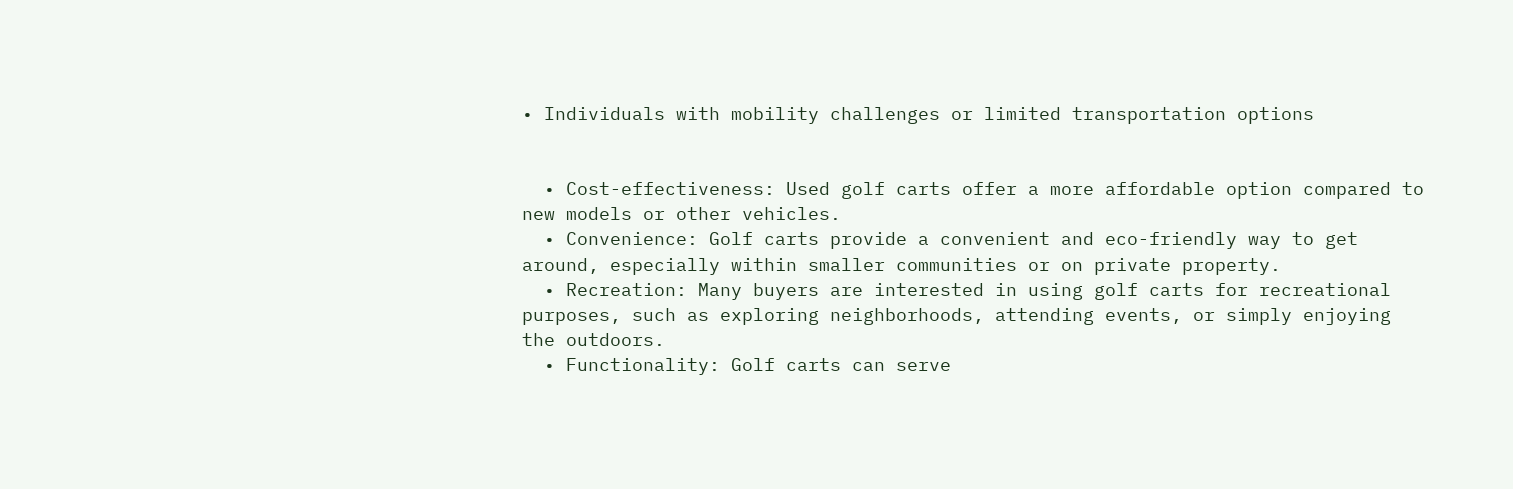• Individuals with mobility challenges or limited transportation options


  • Cost-effectiveness: Used golf carts offer a more affordable option compared to new models or other vehicles.
  • Convenience: Golf carts provide a convenient and eco-friendly way to get around, especially within smaller communities or on private property.
  • Recreation: Many buyers are interested in using golf carts for recreational purposes, such as exploring neighborhoods, attending events, or simply enjoying the outdoors.
  • Functionality: Golf carts can serve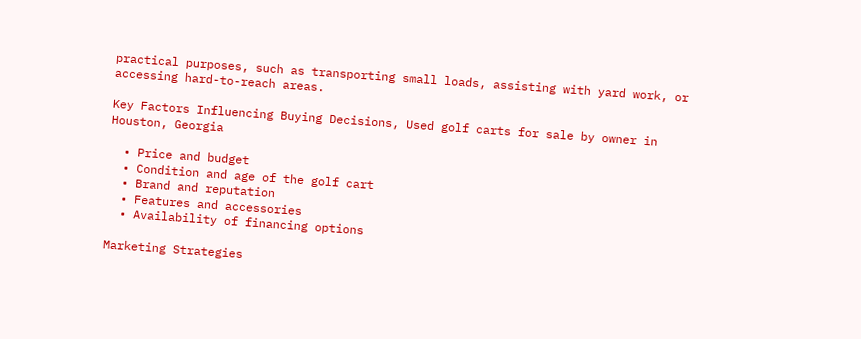practical purposes, such as transporting small loads, assisting with yard work, or accessing hard-to-reach areas.

Key Factors Influencing Buying Decisions, Used golf carts for sale by owner in Houston, Georgia

  • Price and budget
  • Condition and age of the golf cart
  • Brand and reputation
  • Features and accessories
  • Availability of financing options

Marketing Strategies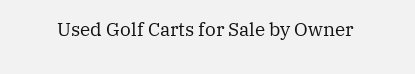Used Golf Carts for Sale by Owner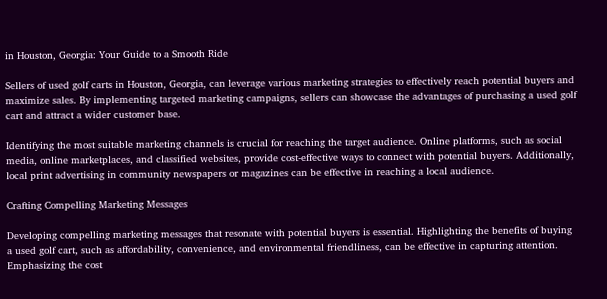in Houston, Georgia: Your Guide to a Smooth Ride

Sellers of used golf carts in Houston, Georgia, can leverage various marketing strategies to effectively reach potential buyers and maximize sales. By implementing targeted marketing campaigns, sellers can showcase the advantages of purchasing a used golf cart and attract a wider customer base.

Identifying the most suitable marketing channels is crucial for reaching the target audience. Online platforms, such as social media, online marketplaces, and classified websites, provide cost-effective ways to connect with potential buyers. Additionally, local print advertising in community newspapers or magazines can be effective in reaching a local audience.

Crafting Compelling Marketing Messages

Developing compelling marketing messages that resonate with potential buyers is essential. Highlighting the benefits of buying a used golf cart, such as affordability, convenience, and environmental friendliness, can be effective in capturing attention. Emphasizing the cost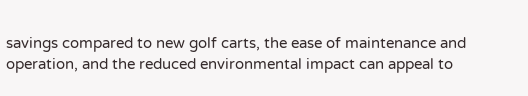savings compared to new golf carts, the ease of maintenance and operation, and the reduced environmental impact can appeal to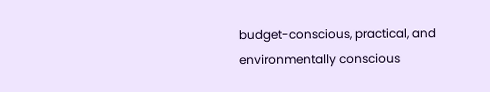budget-conscious, practical, and environmentally conscious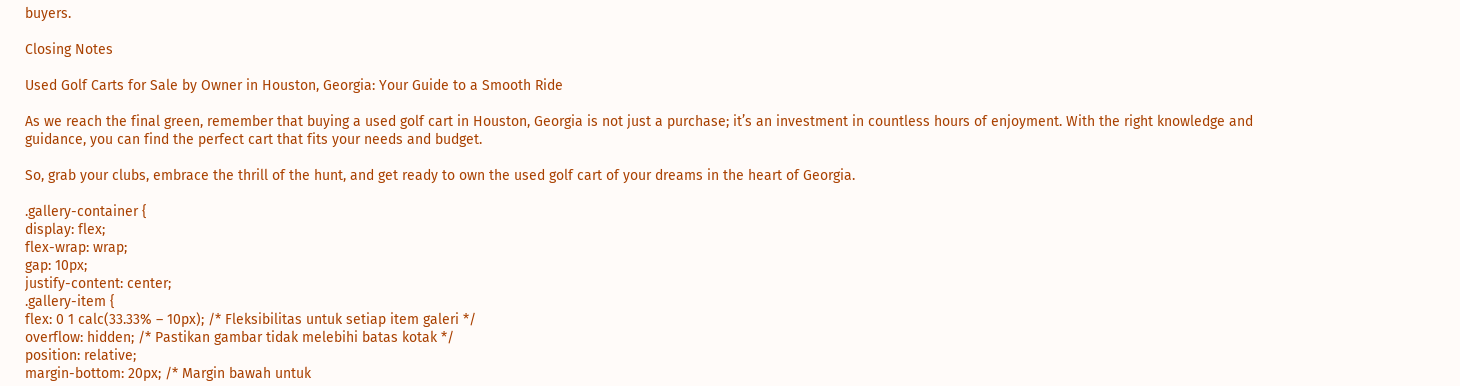buyers.

Closing Notes

Used Golf Carts for Sale by Owner in Houston, Georgia: Your Guide to a Smooth Ride

As we reach the final green, remember that buying a used golf cart in Houston, Georgia is not just a purchase; it’s an investment in countless hours of enjoyment. With the right knowledge and guidance, you can find the perfect cart that fits your needs and budget.

So, grab your clubs, embrace the thrill of the hunt, and get ready to own the used golf cart of your dreams in the heart of Georgia.

.gallery-container {
display: flex;
flex-wrap: wrap;
gap: 10px;
justify-content: center;
.gallery-item {
flex: 0 1 calc(33.33% – 10px); /* Fleksibilitas untuk setiap item galeri */
overflow: hidden; /* Pastikan gambar tidak melebihi batas kotak */
position: relative;
margin-bottom: 20px; /* Margin bawah untuk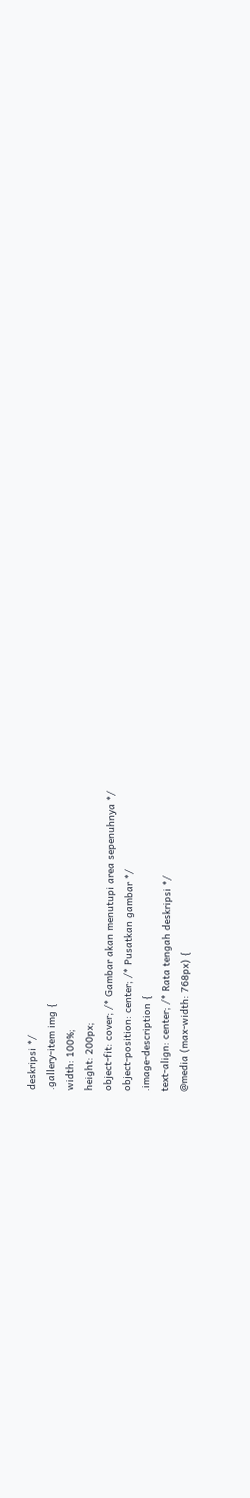deskripsi */
.gallery-item img {
width: 100%;
height: 200px;
object-fit: cover; /* Gambar akan menutupi area sepenuhnya */
object-position: center; /* Pusatkan gambar */
.image-description {
text-align: center; /* Rata tengah deskripsi */
@media (max-width: 768px) {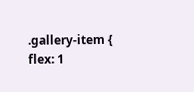.gallery-item {
flex: 1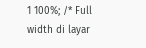1 100%; /* Full width di layar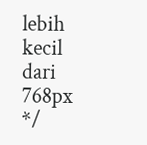lebih kecil dari 768px */